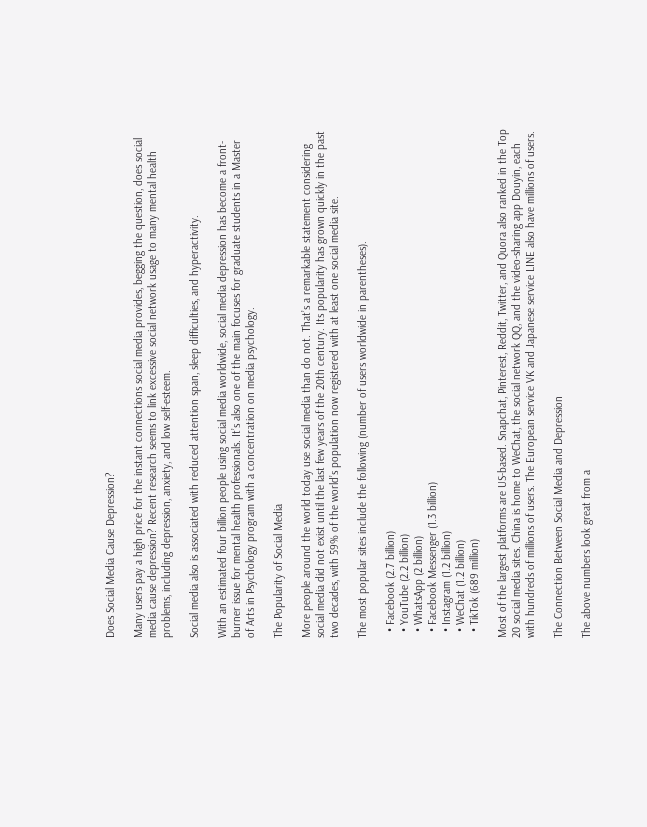Does Social Media Cause Depression?

Many users pay a high price for the instant connections social media provides, begging the question, does social media cause depression? Recent research seems to link excessive social network usage to many mental health problems, including depression, anxiety, and low self-esteem.

Social media also is associated with reduced attention span, sleep difficulties, and hyperactivity.

With an estimated four billion people using social media worldwide, social media depression has become a front-burner issue for mental health professionals. It’s also one of the main focuses for graduate students in a Master of Arts in Psychology program with a concentration on media psychology.

The Popularity of Social Media

More people around the world today use social media than do not. That’s a remarkable statement considering social media did not exist until the last few years of the 20th century. Its popularity has grown quickly in the past two decades, with 59% of the world’s population now registered with at least one social media site.

The most popular sites include the following (number of users worldwide in parentheses).

  • Facebook (2.7 billion)
  • YouTube (2.2 billion)
  • WhatsApp (2 billion)
  • Facebook Messenger (1.3 billion)
  • Instagram (1.2 billion)
  • WeChat (1.2 billion)
  • TikTok (689 million)

Most of the largest platforms are US-based. Snapchat, Pinterest, Reddit, Twitter, and Quora also ranked in the Top 20 social media sites. China is home to WeChat, the social network QQ, and the video-sharing app Douyin, each with hundreds of millions of users. The European service VK and Japanese service LINE also have millions of users.

The Connection Between Social Media and Depression

The above numbers look great from a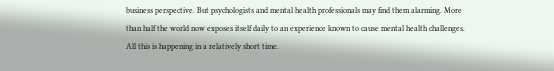business perspective. But psychologists and mental health professionals may find them alarming. More than half the world now exposes itself daily to an experience known to cause mental health challenges. All this is happening in a relatively short time.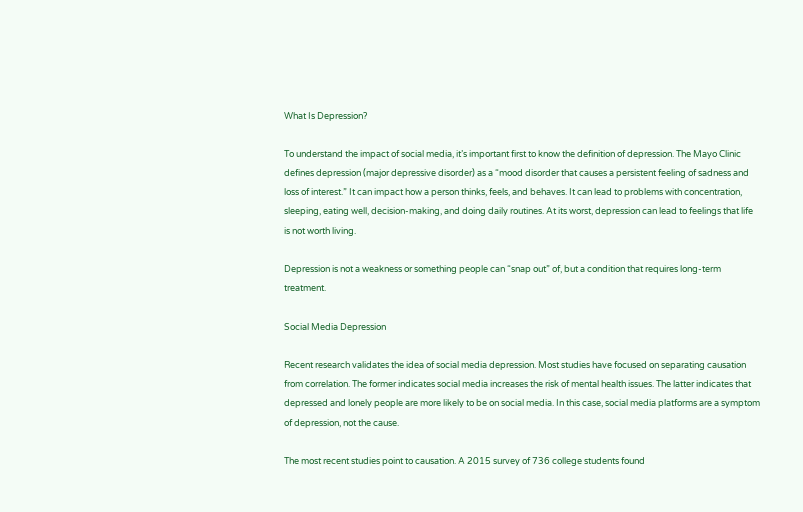What Is Depression?

To understand the impact of social media, it’s important first to know the definition of depression. The Mayo Clinic defines depression (major depressive disorder) as a “mood disorder that causes a persistent feeling of sadness and loss of interest.” It can impact how a person thinks, feels, and behaves. It can lead to problems with concentration, sleeping, eating well, decision-making, and doing daily routines. At its worst, depression can lead to feelings that life is not worth living.

Depression is not a weakness or something people can “snap out” of, but a condition that requires long-term treatment.

Social Media Depression

Recent research validates the idea of social media depression. Most studies have focused on separating causation from correlation. The former indicates social media increases the risk of mental health issues. The latter indicates that depressed and lonely people are more likely to be on social media. In this case, social media platforms are a symptom of depression, not the cause.

The most recent studies point to causation. A 2015 survey of 736 college students found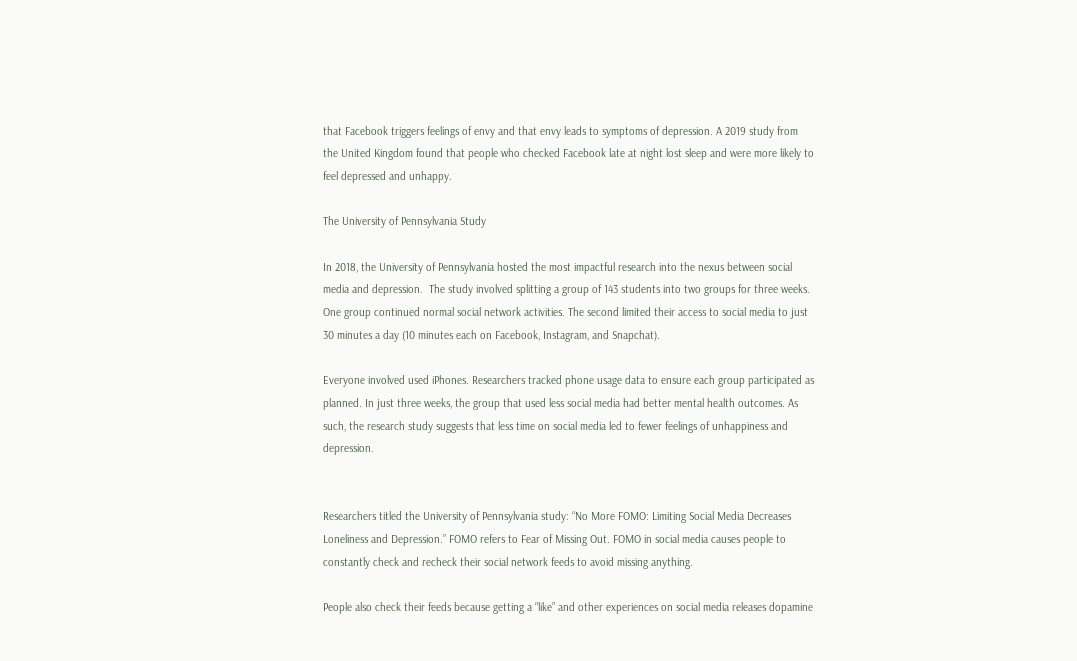that Facebook triggers feelings of envy and that envy leads to symptoms of depression. A 2019 study from the United Kingdom found that people who checked Facebook late at night lost sleep and were more likely to feel depressed and unhappy.

The University of Pennsylvania Study

In 2018, the University of Pennsylvania hosted the most impactful research into the nexus between social media and depression.  The study involved splitting a group of 143 students into two groups for three weeks. One group continued normal social network activities. The second limited their access to social media to just 30 minutes a day (10 minutes each on Facebook, Instagram, and Snapchat).

Everyone involved used iPhones. Researchers tracked phone usage data to ensure each group participated as planned. In just three weeks, the group that used less social media had better mental health outcomes. As such, the research study suggests that less time on social media led to fewer feelings of unhappiness and depression.


Researchers titled the University of Pennsylvania study: “No More FOMO: Limiting Social Media Decreases Loneliness and Depression.” FOMO refers to Fear of Missing Out. FOMO in social media causes people to constantly check and recheck their social network feeds to avoid missing anything.

People also check their feeds because getting a “like” and other experiences on social media releases dopamine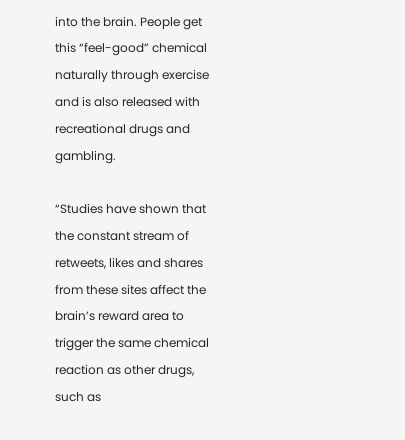into the brain. People get this “feel-good” chemical naturally through exercise and is also released with recreational drugs and gambling.

“Studies have shown that the constant stream of retweets, likes and shares from these sites affect the brain’s reward area to trigger the same chemical reaction as other drugs, such as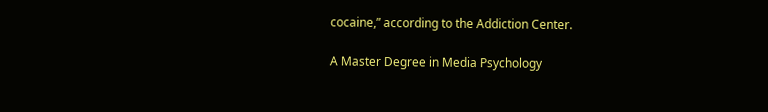cocaine,” according to the Addiction Center.

A Master Degree in Media Psychology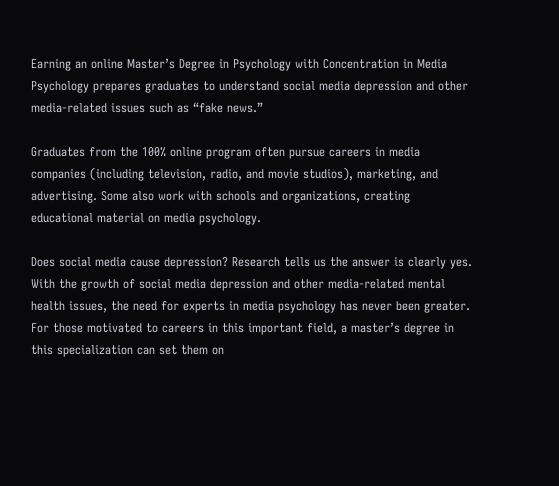Earning an online Master’s Degree in Psychology with Concentration in Media Psychology prepares graduates to understand social media depression and other media-related issues such as “fake news.”

Graduates from the 100% online program often pursue careers in media companies (including television, radio, and movie studios), marketing, and advertising. Some also work with schools and organizations, creating educational material on media psychology.

Does social media cause depression? Research tells us the answer is clearly yes. With the growth of social media depression and other media-related mental health issues, the need for experts in media psychology has never been greater. For those motivated to careers in this important field, a master’s degree in this specialization can set them on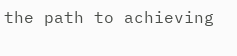the path to achieving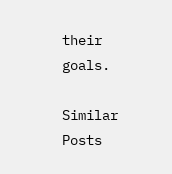their goals.

Similar Posts